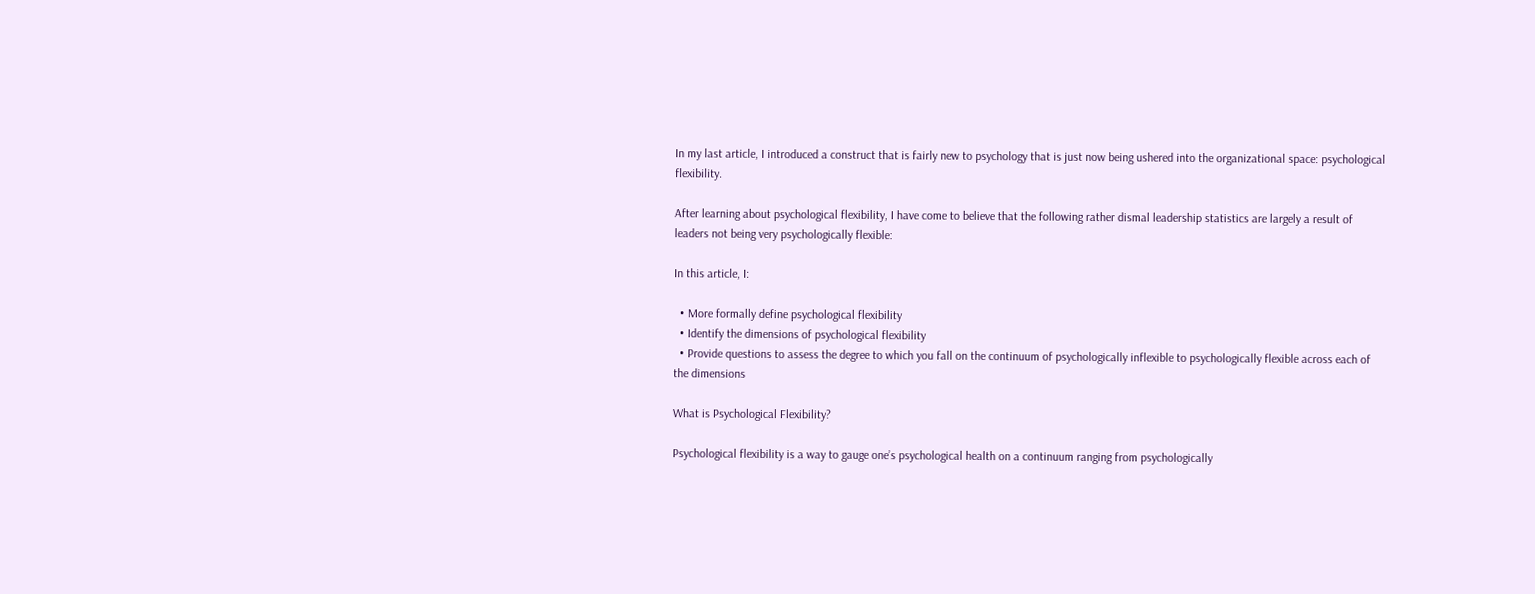In my last article, I introduced a construct that is fairly new to psychology that is just now being ushered into the organizational space: psychological flexibility.

After learning about psychological flexibility, I have come to believe that the following rather dismal leadership statistics are largely a result of leaders not being very psychologically flexible:

In this article, I:

  • More formally define psychological flexibility
  • Identify the dimensions of psychological flexibility
  • Provide questions to assess the degree to which you fall on the continuum of psychologically inflexible to psychologically flexible across each of the dimensions

What is Psychological Flexibility?

Psychological flexibility is a way to gauge one’s psychological health on a continuum ranging from psychologically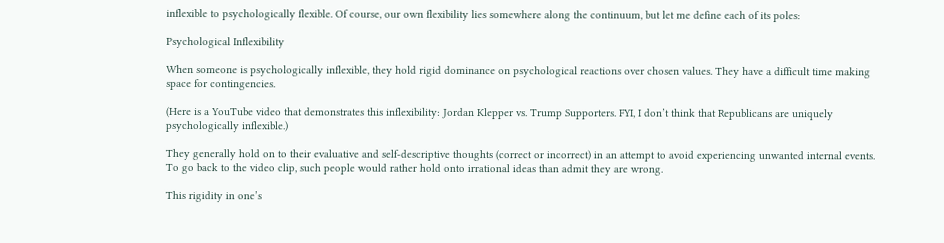inflexible to psychologically flexible. Of course, our own flexibility lies somewhere along the continuum, but let me define each of its poles:

Psychological Inflexibility

When someone is psychologically inflexible, they hold rigid dominance on psychological reactions over chosen values. They have a difficult time making space for contingencies.

(Here is a YouTube video that demonstrates this inflexibility: Jordan Klepper vs. Trump Supporters. FYI, I don’t think that Republicans are uniquely psychologically inflexible.)

They generally hold on to their evaluative and self-descriptive thoughts (correct or incorrect) in an attempt to avoid experiencing unwanted internal events. To go back to the video clip, such people would rather hold onto irrational ideas than admit they are wrong.

This rigidity in one’s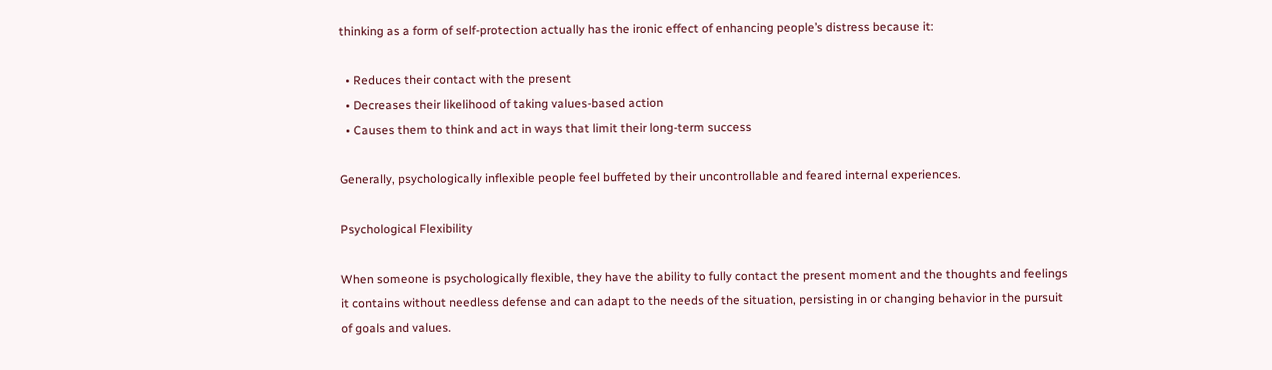thinking as a form of self-protection actually has the ironic effect of enhancing people’s distress because it:

  • Reduces their contact with the present
  • Decreases their likelihood of taking values-based action
  • Causes them to think and act in ways that limit their long-term success

Generally, psychologically inflexible people feel buffeted by their uncontrollable and feared internal experiences.

Psychological Flexibility

When someone is psychologically flexible, they have the ability to fully contact the present moment and the thoughts and feelings it contains without needless defense and can adapt to the needs of the situation, persisting in or changing behavior in the pursuit of goals and values.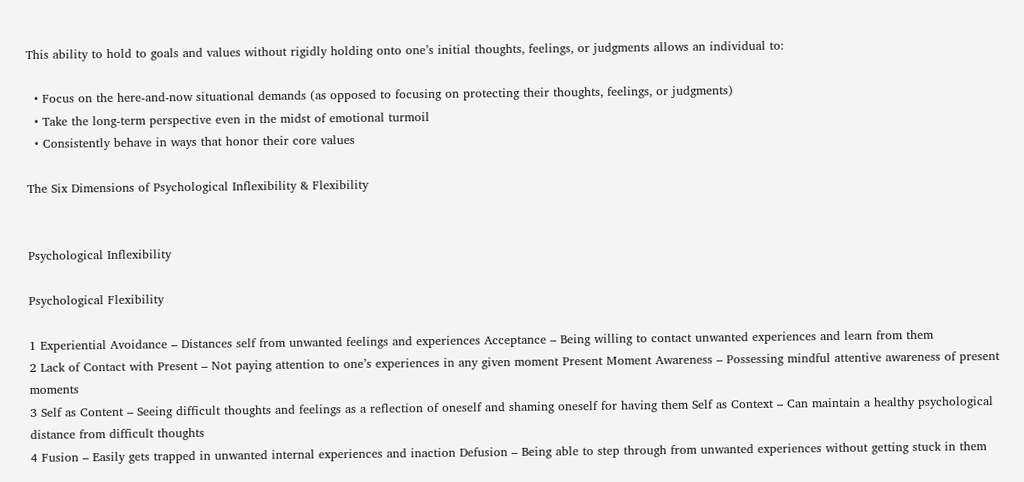This ability to hold to goals and values without rigidly holding onto one’s initial thoughts, feelings, or judgments allows an individual to:

  • Focus on the here-and-now situational demands (as opposed to focusing on protecting their thoughts, feelings, or judgments)
  • Take the long-term perspective even in the midst of emotional turmoil
  • Consistently behave in ways that honor their core values

The Six Dimensions of Psychological Inflexibility & Flexibility


Psychological Inflexibility

Psychological Flexibility

1 Experiential Avoidance – Distances self from unwanted feelings and experiences Acceptance – Being willing to contact unwanted experiences and learn from them
2 Lack of Contact with Present – Not paying attention to one’s experiences in any given moment Present Moment Awareness – Possessing mindful attentive awareness of present moments
3 Self as Content – Seeing difficult thoughts and feelings as a reflection of oneself and shaming oneself for having them Self as Context – Can maintain a healthy psychological distance from difficult thoughts
4 Fusion – Easily gets trapped in unwanted internal experiences and inaction Defusion – Being able to step through from unwanted experiences without getting stuck in them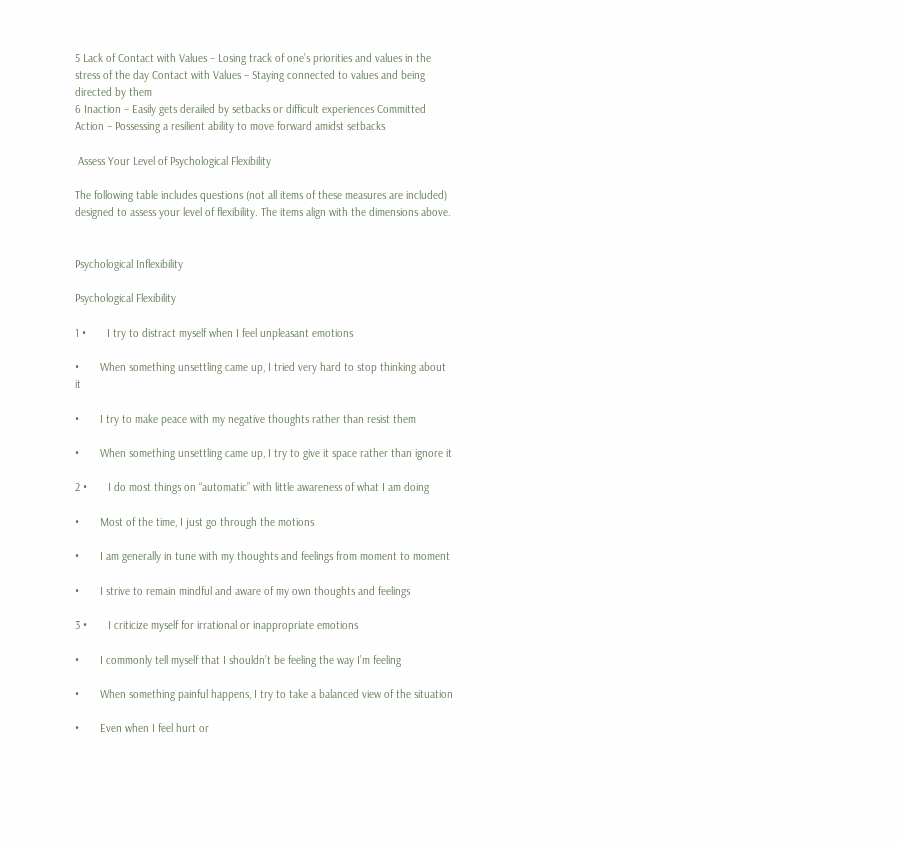5 Lack of Contact with Values – Losing track of one’s priorities and values in the stress of the day Contact with Values – Staying connected to values and being directed by them
6 Inaction – Easily gets derailed by setbacks or difficult experiences Committed Action – Possessing a resilient ability to move forward amidst setbacks

 Assess Your Level of Psychological Flexibility

The following table includes questions (not all items of these measures are included) designed to assess your level of flexibility. The items align with the dimensions above.


Psychological Inflexibility

Psychological Flexibility

1 •       I try to distract myself when I feel unpleasant emotions

•       When something unsettling came up, I tried very hard to stop thinking about it

•       I try to make peace with my negative thoughts rather than resist them

•       When something unsettling came up, I try to give it space rather than ignore it

2 •       I do most things on “automatic” with little awareness of what I am doing

•       Most of the time, I just go through the motions

•       I am generally in tune with my thoughts and feelings from moment to moment

•       I strive to remain mindful and aware of my own thoughts and feelings

3 •       I criticize myself for irrational or inappropriate emotions

•       I commonly tell myself that I shouldn’t be feeling the way I’m feeling

•       When something painful happens, I try to take a balanced view of the situation

•       Even when I feel hurt or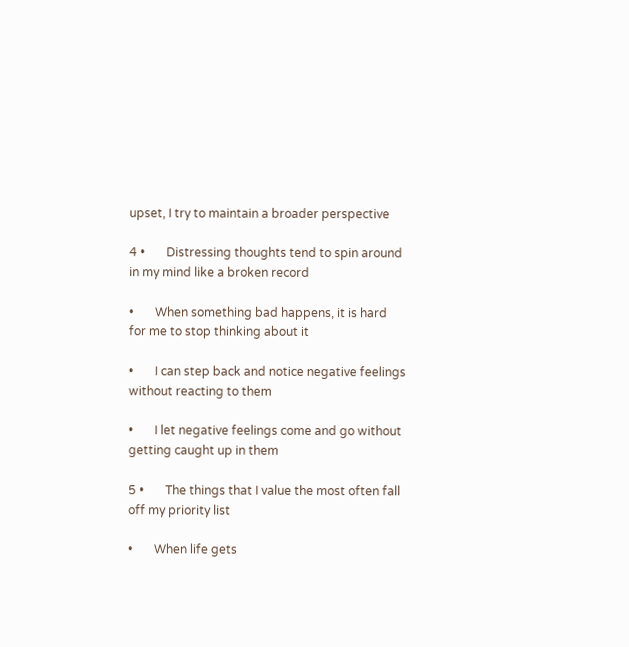upset, I try to maintain a broader perspective

4 •       Distressing thoughts tend to spin around in my mind like a broken record

•       When something bad happens, it is hard for me to stop thinking about it

•       I can step back and notice negative feelings without reacting to them

•       I let negative feelings come and go without getting caught up in them

5 •       The things that I value the most often fall off my priority list

•       When life gets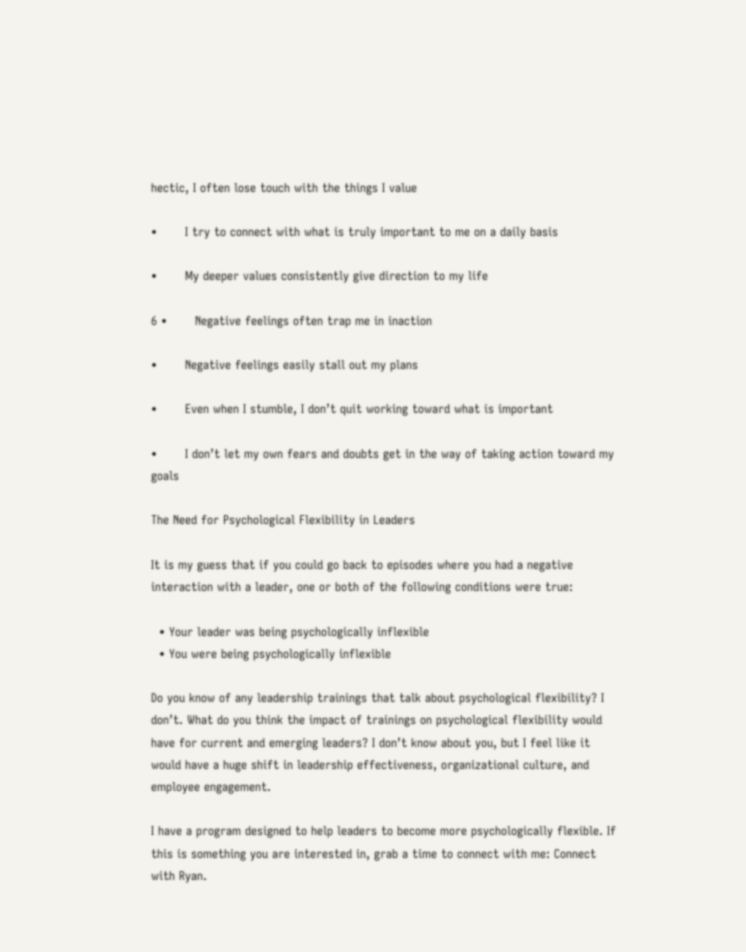hectic, I often lose touch with the things I value

•       I try to connect with what is truly important to me on a daily basis

•       My deeper values consistently give direction to my life

6 •       Negative feelings often trap me in inaction

•       Negative feelings easily stall out my plans

•       Even when I stumble, I don’t quit working toward what is important

•       I don’t let my own fears and doubts get in the way of taking action toward my goals

The Need for Psychological Flexibility in Leaders

It is my guess that if you could go back to episodes where you had a negative interaction with a leader, one or both of the following conditions were true:

  • Your leader was being psychologically inflexible
  • You were being psychologically inflexible

Do you know of any leadership trainings that talk about psychological flexibility? I don’t. What do you think the impact of trainings on psychological flexibility would have for current and emerging leaders? I don’t know about you, but I feel like it would have a huge shift in leadership effectiveness, organizational culture, and employee engagement.

I have a program designed to help leaders to become more psychologically flexible. If this is something you are interested in, grab a time to connect with me: Connect with Ryan.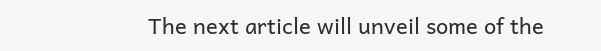The next article will unveil some of the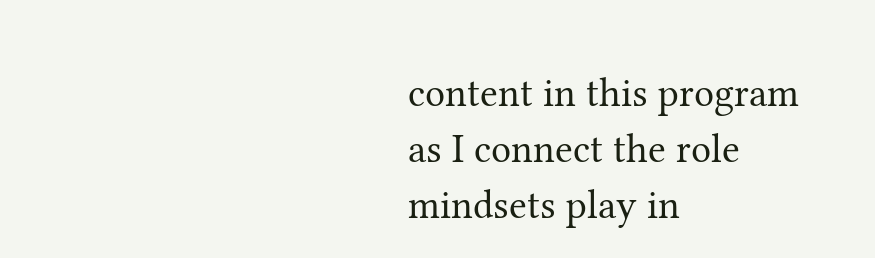content in this program as I connect the role mindsets play in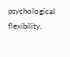psychological flexibility.